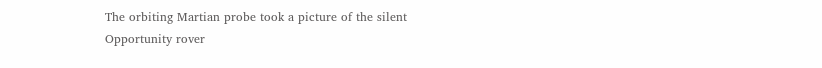The orbiting Martian probe took a picture of the silent Opportunity rover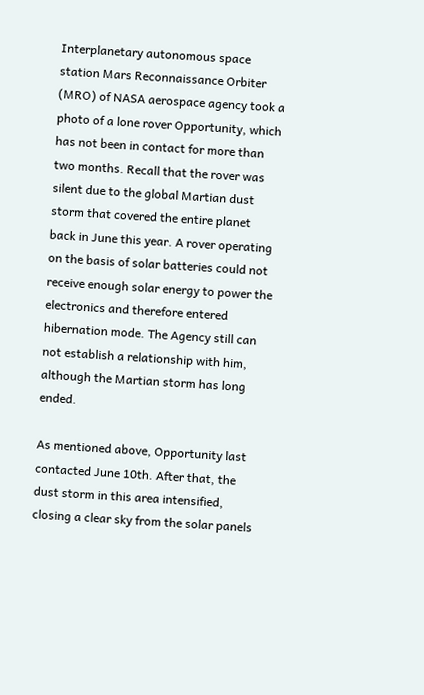Interplanetary autonomous space station Mars Reconnaissance Orbiter (MRO) of NASA aerospace agency took a photo of a lone rover Opportunity, which has not been in contact for more than two months. Recall that the rover was silent due to the global Martian dust storm that covered the entire planet back in June this year. A rover operating on the basis of solar batteries could not receive enough solar energy to power the electronics and therefore entered hibernation mode. The Agency still can not establish a relationship with him, although the Martian storm has long ended.

As mentioned above, Opportunity last contacted June 10th. After that, the dust storm in this area intensified, closing a clear sky from the solar panels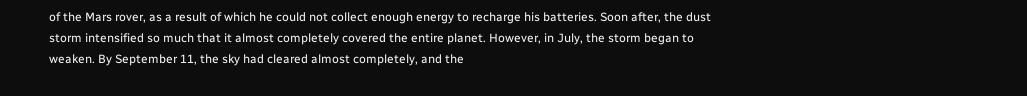of the Mars rover, as a result of which he could not collect enough energy to recharge his batteries. Soon after, the dust storm intensified so much that it almost completely covered the entire planet. However, in July, the storm began to weaken. By September 11, the sky had cleared almost completely, and the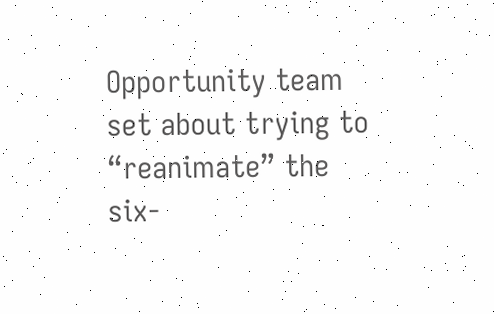Opportunity team set about trying to “reanimate” the six-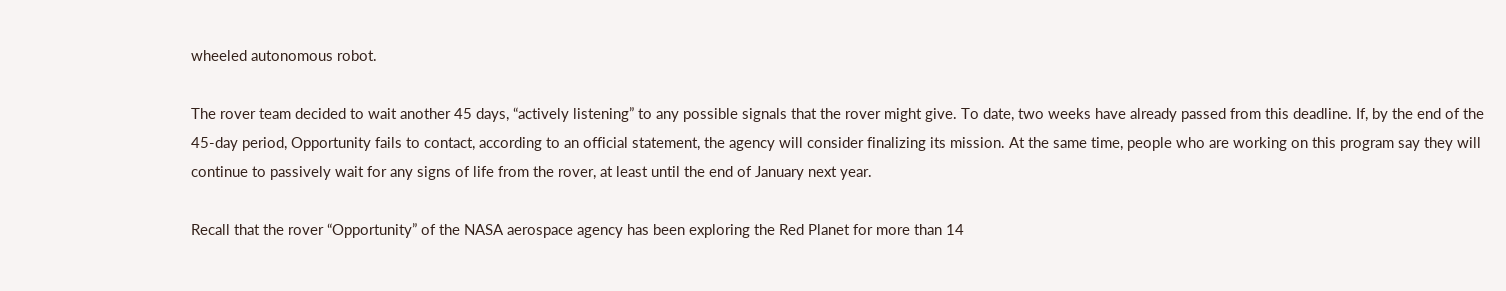wheeled autonomous robot.

The rover team decided to wait another 45 days, “actively listening” to any possible signals that the rover might give. To date, two weeks have already passed from this deadline. If, by the end of the 45-day period, Opportunity fails to contact, according to an official statement, the agency will consider finalizing its mission. At the same time, people who are working on this program say they will continue to passively wait for any signs of life from the rover, at least until the end of January next year.

Recall that the rover “Opportunity” of the NASA aerospace agency has been exploring the Red Planet for more than 14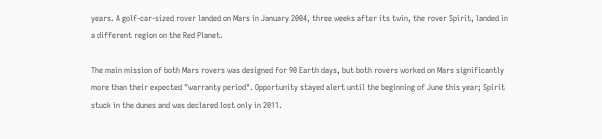years. A golf-car-sized rover landed on Mars in January 2004, three weeks after its twin, the rover Spirit, landed in a different region on the Red Planet.

The main mission of both Mars rovers was designed for 90 Earth days, but both rovers worked on Mars significantly more than their expected "warranty period". Opportunity stayed alert until the beginning of June this year; Spirit stuck in the dunes and was declared lost only in 2011.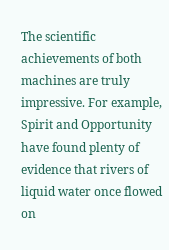The scientific achievements of both machines are truly impressive. For example, Spirit and Opportunity have found plenty of evidence that rivers of liquid water once flowed on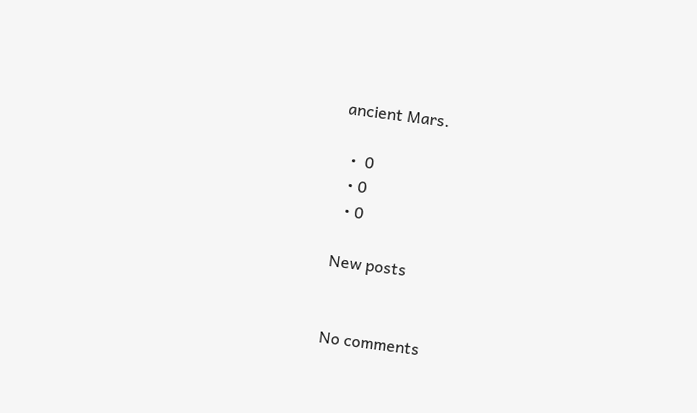ancient Mars.

  •  0
  • 0
  • 0

New posts


No comments